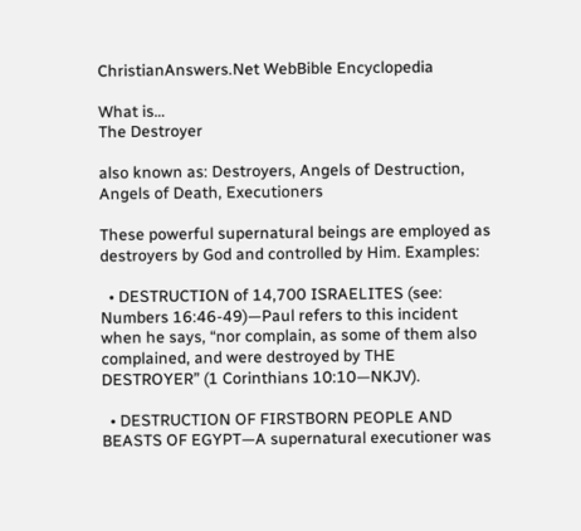ChristianAnswers.Net WebBible Encyclopedia

What is…
The Destroyer

also known as: Destroyers, Angels of Destruction, Angels of Death, Executioners

These powerful supernatural beings are employed as destroyers by God and controlled by Him. Examples:

  • DESTRUCTION of 14,700 ISRAELITES (see: Numbers 16:46-49)—Paul refers to this incident when he says, “nor complain, as some of them also complained, and were destroyed by THE DESTROYER” (1 Corinthians 10:10—NKJV).

  • DESTRUCTION OF FIRSTBORN PEOPLE AND BEASTS OF EGYPT—A supernatural executioner was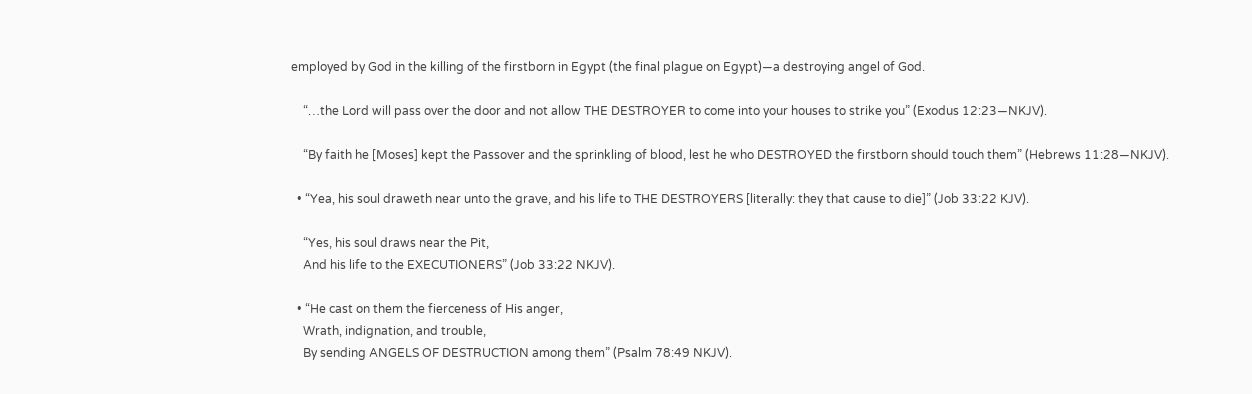employed by God in the killing of the firstborn in Egypt (the final plague on Egypt)—a destroying angel of God.

    “…the Lord will pass over the door and not allow THE DESTROYER to come into your houses to strike you” (Exodus 12:23—NKJV).

    “By faith he [Moses] kept the Passover and the sprinkling of blood, lest he who DESTROYED the firstborn should touch them” (Hebrews 11:28—NKJV).

  • “Yea, his soul draweth near unto the grave, and his life to THE DESTROYERS [literally: they that cause to die]” (Job 33:22 KJV).

    “Yes, his soul draws near the Pit,
    And his life to the EXECUTIONERS” (Job 33:22 NKJV).

  • “He cast on them the fierceness of His anger,
    Wrath, indignation, and trouble,
    By sending ANGELS OF DESTRUCTION among them” (Psalm 78:49 NKJV).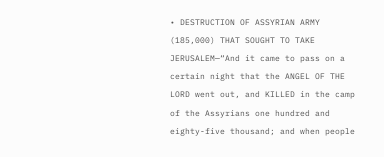• DESTRUCTION OF ASSYRIAN ARMY (185,000) THAT SOUGHT TO TAKE JERUSALEM—“And it came to pass on a certain night that the ANGEL OF THE LORD went out, and KILLED in the camp of the Assyrians one hundred and eighty-five thousand; and when people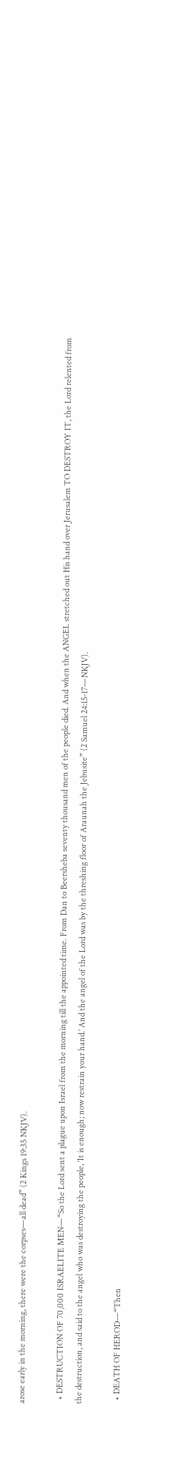arose early in the morning, there were the corpses—all dead” (2 Kings 19:35 NKJV).

  • DESTRUCTION OF 70,000 ISRAELITE MEN—“So the Lord sent a plague upon Israel from the morning till the appointed time. From Dan to Beersheba seventy thousand men of the people died. And when the ANGEL stretched out His hand over Jerusalem TO DESTROY IT, the Lord relented from the destruction, and said to the angel who was destroying the people, ‘It is enough; now restrain your hand.’ And the angel of the Lord was by the threshing floor of Araunah the Jebusite” (2 Samuel 24:15-17—NKJV).

  • DEATH OF HEROD—“Then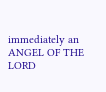immediately an ANGEL OF THE LORD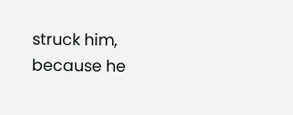struck him, because he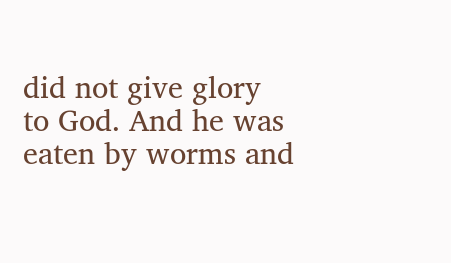did not give glory to God. And he was eaten by worms and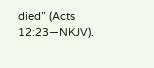died” (Acts 12:23—NKJV).